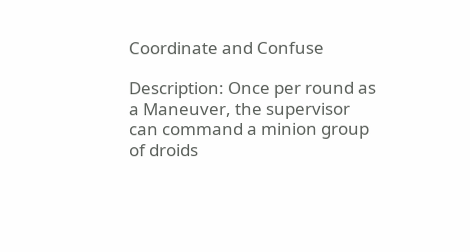Coordinate and Confuse

Description: Once per round as a Maneuver, the supervisor can command a minion group of droids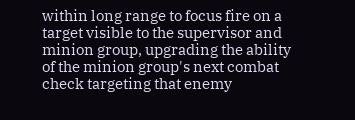within long range to focus fire on a target visible to the supervisor and minion group, upgrading the ability of the minion group's next combat check targeting that enemy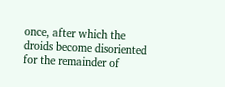once, after which the droids become disoriented for the remainder of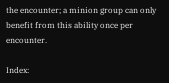the encounter; a minion group can only benefit from this ability once per encounter.

Index: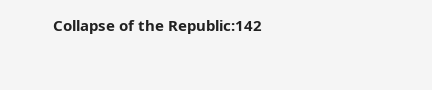Collapse of the Republic:142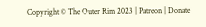Copyright © The Outer Rim 2023 | Patreon | Donate